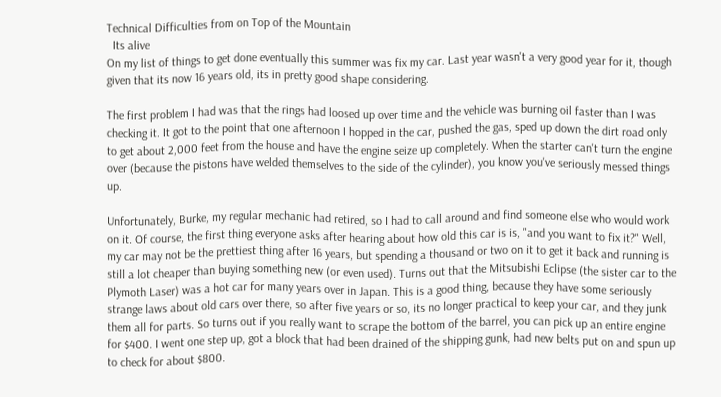Technical Difficulties from on Top of the Mountain
  Its alive
On my list of things to get done eventually this summer was fix my car. Last year wasn't a very good year for it, though given that its now 16 years old, its in pretty good shape considering.

The first problem I had was that the rings had loosed up over time and the vehicle was burning oil faster than I was checking it. It got to the point that one afternoon I hopped in the car, pushed the gas, sped up down the dirt road only to get about 2,000 feet from the house and have the engine seize up completely. When the starter can't turn the engine over (because the pistons have welded themselves to the side of the cylinder), you know you've seriously messed things up.

Unfortunately, Burke, my regular mechanic had retired, so I had to call around and find someone else who would work on it. Of course, the first thing everyone asks after hearing about how old this car is is, "and you want to fix it?" Well, my car may not be the prettiest thing after 16 years, but spending a thousand or two on it to get it back and running is still a lot cheaper than buying something new (or even used). Turns out that the Mitsubishi Eclipse (the sister car to the Plymoth Laser) was a hot car for many years over in Japan. This is a good thing, because they have some seriously strange laws about old cars over there, so after five years or so, its no longer practical to keep your car, and they junk them all for parts. So turns out if you really want to scrape the bottom of the barrel, you can pick up an entire engine for $400. I went one step up, got a block that had been drained of the shipping gunk, had new belts put on and spun up to check for about $800.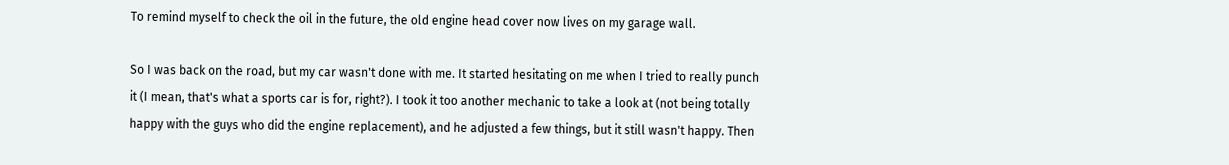To remind myself to check the oil in the future, the old engine head cover now lives on my garage wall.

So I was back on the road, but my car wasn't done with me. It started hesitating on me when I tried to really punch it (I mean, that's what a sports car is for, right?). I took it too another mechanic to take a look at (not being totally happy with the guys who did the engine replacement), and he adjusted a few things, but it still wasn't happy. Then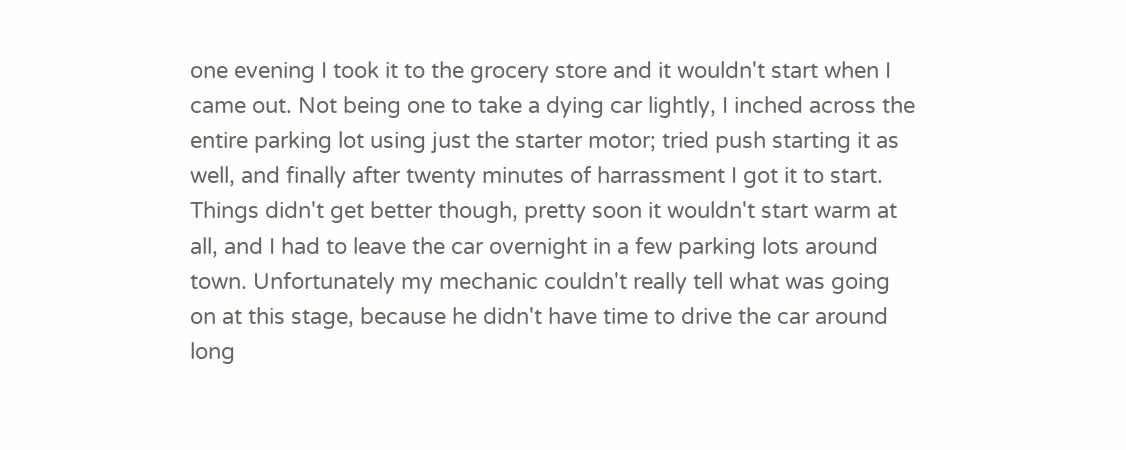one evening I took it to the grocery store and it wouldn't start when I came out. Not being one to take a dying car lightly, I inched across the entire parking lot using just the starter motor; tried push starting it as well, and finally after twenty minutes of harrassment I got it to start. Things didn't get better though, pretty soon it wouldn't start warm at all, and I had to leave the car overnight in a few parking lots around town. Unfortunately my mechanic couldn't really tell what was going on at this stage, because he didn't have time to drive the car around long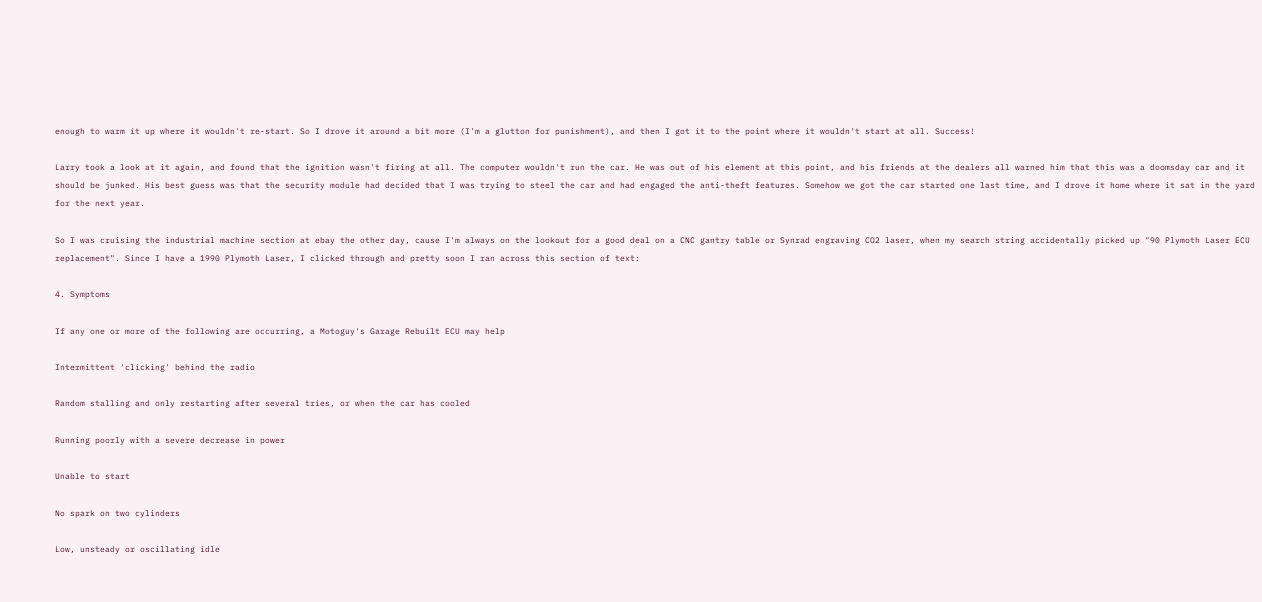enough to warm it up where it wouldn't re-start. So I drove it around a bit more (I'm a glutton for punishment), and then I got it to the point where it wouldn't start at all. Success!

Larry took a look at it again, and found that the ignition wasn't firing at all. The computer wouldn't run the car. He was out of his element at this point, and his friends at the dealers all warned him that this was a doomsday car and it should be junked. His best guess was that the security module had decided that I was trying to steel the car and had engaged the anti-theft features. Somehow we got the car started one last time, and I drove it home where it sat in the yard for the next year.

So I was cruising the industrial machine section at ebay the other day, cause I'm always on the lookout for a good deal on a CNC gantry table or Synrad engraving CO2 laser, when my search string accidentally picked up "90 Plymoth Laser ECU replacement". Since I have a 1990 Plymoth Laser, I clicked through and pretty soon I ran across this section of text:

4. Symptoms

If any one or more of the following are occurring, a Motoguy's Garage Rebuilt ECU may help

Intermittent 'clicking' behind the radio

Random stalling and only restarting after several tries, or when the car has cooled

Running poorly with a severe decrease in power

Unable to start

No spark on two cylinders

Low, unsteady or oscillating idle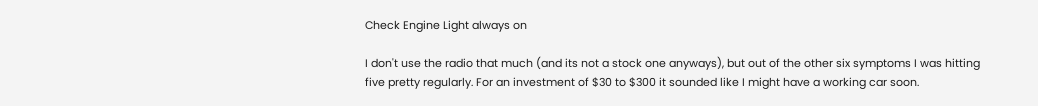Check Engine Light always on

I don't use the radio that much (and its not a stock one anyways), but out of the other six symptoms I was hitting five pretty regularly. For an investment of $30 to $300 it sounded like I might have a working car soon.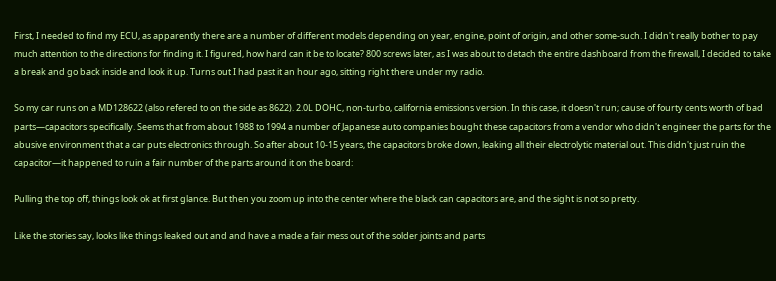First, I needed to find my ECU, as apparently there are a number of different models depending on year, engine, point of origin, and other some-such. I didn't really bother to pay much attention to the directions for finding it. I figured, how hard can it be to locate? 800 screws later, as I was about to detach the entire dashboard from the firewall, I decided to take a break and go back inside and look it up. Turns out I had past it an hour ago, sitting right there under my radio.

So my car runs on a MD128622 (also refered to on the side as 8622). 2.0L DOHC, non-turbo, california emissions version. In this case, it doesn't run; cause of fourty cents worth of bad parts—capacitors specifically. Seems that from about 1988 to 1994 a number of Japanese auto companies bought these capacitors from a vendor who didn't engineer the parts for the abusive environment that a car puts electronics through. So after about 10-15 years, the capacitors broke down, leaking all their electrolytic material out. This didn't just ruin the capacitor—it happened to ruin a fair number of the parts around it on the board:

Pulling the top off, things look ok at first glance. But then you zoom up into the center where the black can capacitors are, and the sight is not so pretty.

Like the stories say, looks like things leaked out and and have a made a fair mess out of the solder joints and parts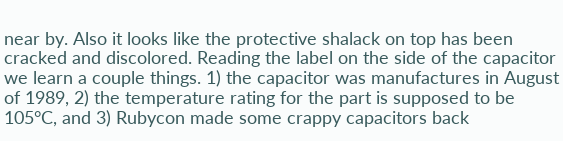near by. Also it looks like the protective shalack on top has been cracked and discolored. Reading the label on the side of the capacitor we learn a couple things. 1) the capacitor was manufactures in August of 1989, 2) the temperature rating for the part is supposed to be 105°C, and 3) Rubycon made some crappy capacitors back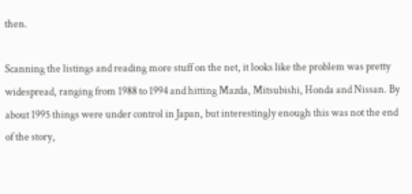then.

Scanning the listings and reading more stuff on the net, it looks like the problem was pretty widespread, ranging from 1988 to 1994 and hitting Mazda, Mitsubishi, Honda and Nissan. By about 1995 things were under control in Japan, but interestingly enough this was not the end of the story,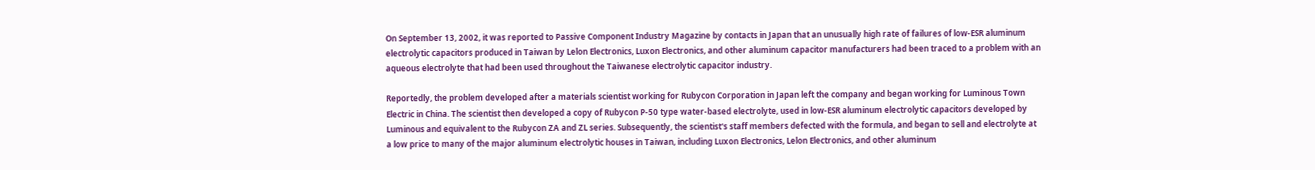On September 13, 2002, it was reported to Passive Component Industry Magazine by contacts in Japan that an unusually high rate of failures of low-ESR aluminum electrolytic capacitors produced in Taiwan by Lelon Electronics, Luxon Electronics, and other aluminum capacitor manufacturers had been traced to a problem with an aqueous electrolyte that had been used throughout the Taiwanese electrolytic capacitor industry.

Reportedly, the problem developed after a materials scientist working for Rubycon Corporation in Japan left the company and began working for Luminous Town Electric in China. The scientist then developed a copy of Rubycon P-50 type water-based electrolyte, used in low-ESR aluminum electrolytic capacitors developed by Luminous and equivalent to the Rubycon ZA and ZL series. Subsequently, the scientist's staff members defected with the formula, and began to sell and electrolyte at a low price to many of the major aluminum electrolytic houses in Taiwan, including Luxon Electronics, Lelon Electronics, and other aluminum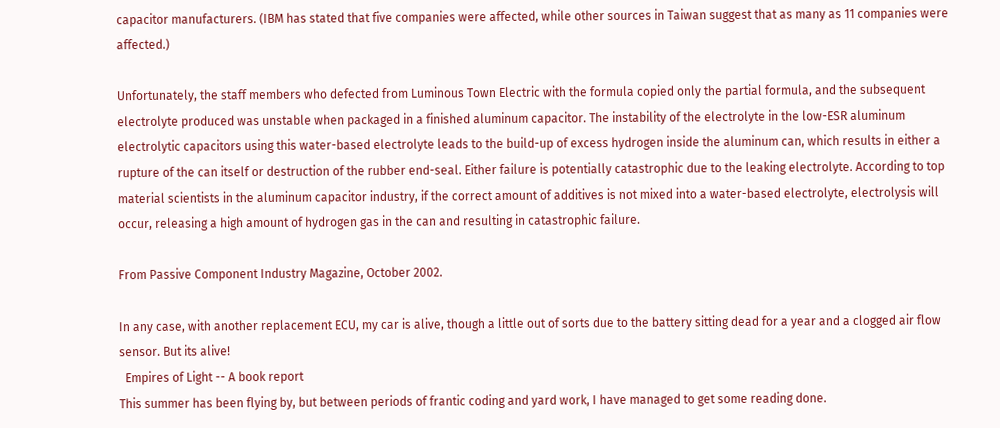capacitor manufacturers. (IBM has stated that five companies were affected, while other sources in Taiwan suggest that as many as 11 companies were affected.)

Unfortunately, the staff members who defected from Luminous Town Electric with the formula copied only the partial formula, and the subsequent electrolyte produced was unstable when packaged in a finished aluminum capacitor. The instability of the electrolyte in the low-ESR aluminum electrolytic capacitors using this water-based electrolyte leads to the build-up of excess hydrogen inside the aluminum can, which results in either a rupture of the can itself or destruction of the rubber end-seal. Either failure is potentially catastrophic due to the leaking electrolyte. According to top material scientists in the aluminum capacitor industry, if the correct amount of additives is not mixed into a water-based electrolyte, electrolysis will occur, releasing a high amount of hydrogen gas in the can and resulting in catastrophic failure.

From Passive Component Industry Magazine, October 2002.

In any case, with another replacement ECU, my car is alive, though a little out of sorts due to the battery sitting dead for a year and a clogged air flow sensor. But its alive!
  Empires of Light -- A book report
This summer has been flying by, but between periods of frantic coding and yard work, I have managed to get some reading done.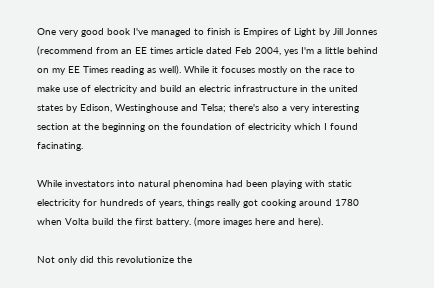One very good book I've managed to finish is Empires of Light by Jill Jonnes (recommend from an EE times article dated Feb 2004, yes I'm a little behind on my EE Times reading as well). While it focuses mostly on the race to make use of electricity and build an electric infrastructure in the united states by Edison, Westinghouse and Telsa; there's also a very interesting section at the beginning on the foundation of electricity which I found facinating.

While investators into natural phenomina had been playing with static electricity for hundreds of years, things really got cooking around 1780 when Volta build the first battery. (more images here and here).

Not only did this revolutionize the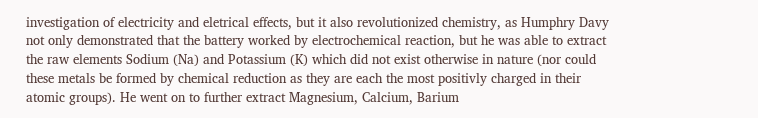investigation of electricity and eletrical effects, but it also revolutionized chemistry, as Humphry Davy not only demonstrated that the battery worked by electrochemical reaction, but he was able to extract the raw elements Sodium (Na) and Potassium (K) which did not exist otherwise in nature (nor could these metals be formed by chemical reduction as they are each the most positivly charged in their atomic groups). He went on to further extract Magnesium, Calcium, Barium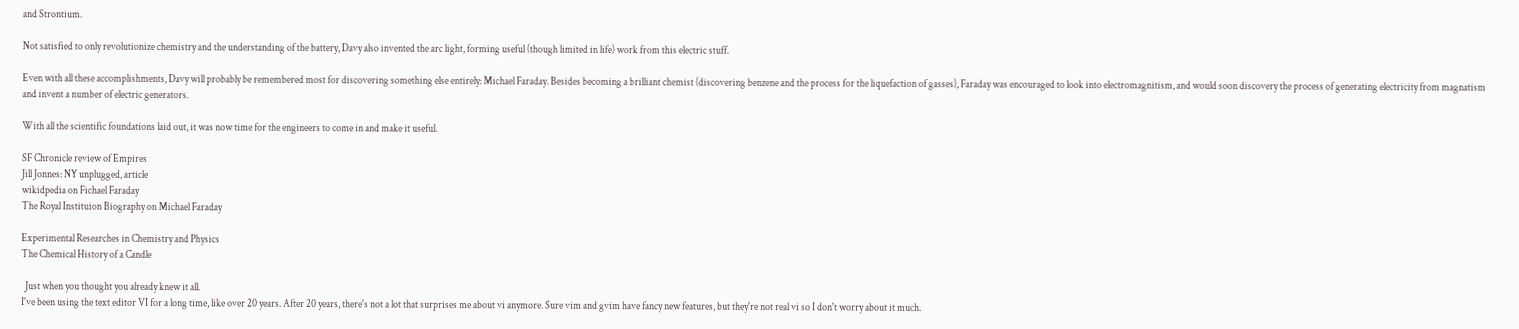and Strontium.

Not satisfied to only revolutionize chemistry and the understanding of the battery, Davy also invented the arc light, forming useful (though limited in life) work from this electric stuff.

Even with all these accomplishments, Davy will probably be remembered most for discovering something else entirely: Michael Faraday. Besides becoming a brilliant chemist (discovering benzene and the process for the liquefaction of gasses), Faraday was encouraged to look into electromagnitism, and would soon discovery the process of generating electricity from magnatism and invent a number of electric generators.

With all the scientific foundations laid out, it was now time for the engineers to come in and make it useful.

SF Chronicle review of Empires
Jill Jonnes: NY unplugged, article
wikidpedia on Fichael Faraday
The Royal Instituion Biography on Michael Faraday

Experimental Researches in Chemistry and Physics
The Chemical History of a Candle

  Just when you thought you already knew it all.
I've been using the text editor VI for a long time, like over 20 years. After 20 years, there's not a lot that surprises me about vi anymore. Sure vim and gvim have fancy new features, but they're not real vi so I don't worry about it much.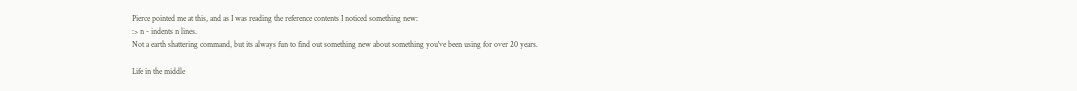Pierce pointed me at this, and as I was reading the reference contents I noticed something new:
:> n - indents n lines.
Not a earth shattering command, but its always fun to find out something new about something you've been using for over 20 years.

Life in the middle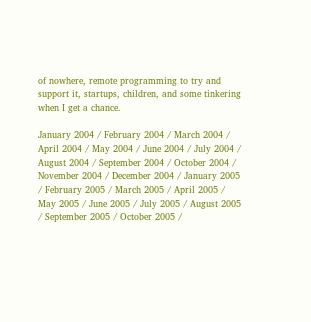of nowhere, remote programming to try and support it, startups, children, and some tinkering when I get a chance.

January 2004 / February 2004 / March 2004 / April 2004 / May 2004 / June 2004 / July 2004 / August 2004 / September 2004 / October 2004 / November 2004 / December 2004 / January 2005 / February 2005 / March 2005 / April 2005 / May 2005 / June 2005 / July 2005 / August 2005 / September 2005 / October 2005 /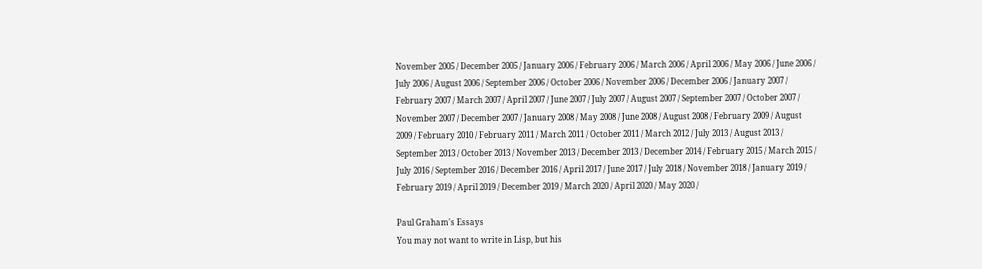November 2005 / December 2005 / January 2006 / February 2006 / March 2006 / April 2006 / May 2006 / June 2006 / July 2006 / August 2006 / September 2006 / October 2006 / November 2006 / December 2006 / January 2007 / February 2007 / March 2007 / April 2007 / June 2007 / July 2007 / August 2007 / September 2007 / October 2007 / November 2007 / December 2007 / January 2008 / May 2008 / June 2008 / August 2008 / February 2009 / August 2009 / February 2010 / February 2011 / March 2011 / October 2011 / March 2012 / July 2013 / August 2013 / September 2013 / October 2013 / November 2013 / December 2013 / December 2014 / February 2015 / March 2015 / July 2016 / September 2016 / December 2016 / April 2017 / June 2017 / July 2018 / November 2018 / January 2019 / February 2019 / April 2019 / December 2019 / March 2020 / April 2020 / May 2020 /

Paul Graham's Essays
You may not want to write in Lisp, but his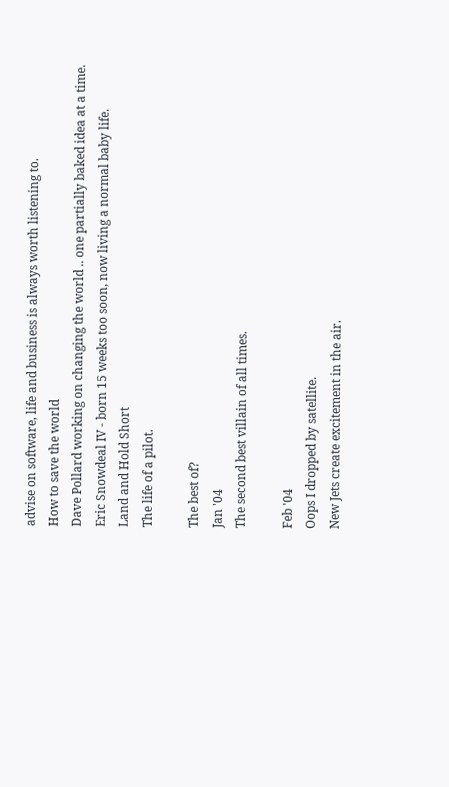advise on software, life and business is always worth listening to.
How to save the world
Dave Pollard working on changing the world .. one partially baked idea at a time.
Eric Snowdeal IV - born 15 weeks too soon, now living a normal baby life.
Land and Hold Short
The life of a pilot.

The best of?
Jan '04
The second best villain of all times.

Feb '04
Oops I dropped by satellite.
New Jets create excitement in the air.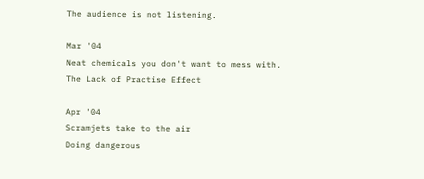The audience is not listening.

Mar '04
Neat chemicals you don't want to mess with.
The Lack of Practise Effect

Apr '04
Scramjets take to the air
Doing dangerous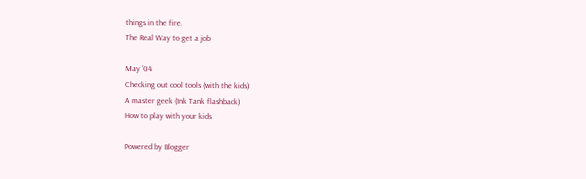things in the fire.
The Real Way to get a job

May '04
Checking out cool tools (with the kids)
A master geek (Ink Tank flashback)
How to play with your kids

Powered by Blogger